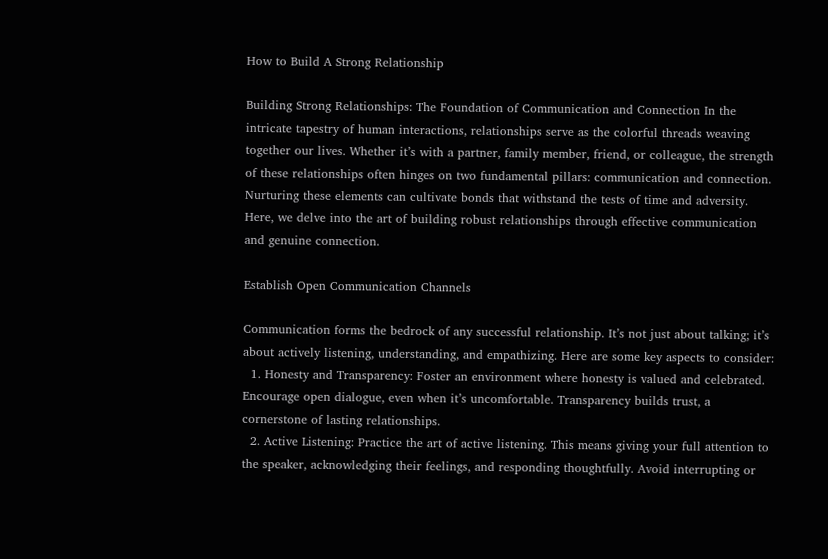How to Build A Strong Relationship

Building Strong Relationships: The Foundation of Communication and Connection In the intricate tapestry of human interactions, relationships serve as the colorful threads weaving together our lives. Whether it’s with a partner, family member, friend, or colleague, the strength of these relationships often hinges on two fundamental pillars: communication and connection. Nurturing these elements can cultivate bonds that withstand the tests of time and adversity. Here, we delve into the art of building robust relationships through effective communication and genuine connection.

Establish Open Communication Channels

Communication forms the bedrock of any successful relationship. It’s not just about talking; it’s about actively listening, understanding, and empathizing. Here are some key aspects to consider:
  1. Honesty and Transparency: Foster an environment where honesty is valued and celebrated. Encourage open dialogue, even when it’s uncomfortable. Transparency builds trust, a cornerstone of lasting relationships.
  2. Active Listening: Practice the art of active listening. This means giving your full attention to the speaker, acknowledging their feelings, and responding thoughtfully. Avoid interrupting or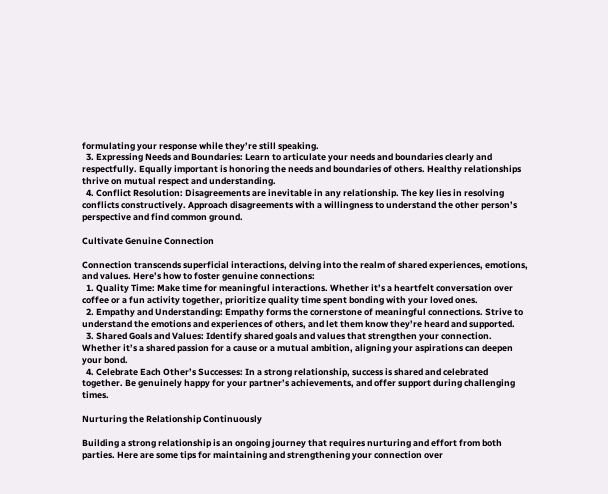formulating your response while they’re still speaking.
  3. Expressing Needs and Boundaries: Learn to articulate your needs and boundaries clearly and respectfully. Equally important is honoring the needs and boundaries of others. Healthy relationships thrive on mutual respect and understanding.
  4. Conflict Resolution: Disagreements are inevitable in any relationship. The key lies in resolving conflicts constructively. Approach disagreements with a willingness to understand the other person’s perspective and find common ground.

Cultivate Genuine Connection

Connection transcends superficial interactions, delving into the realm of shared experiences, emotions, and values. Here’s how to foster genuine connections:
  1. Quality Time: Make time for meaningful interactions. Whether it’s a heartfelt conversation over coffee or a fun activity together, prioritize quality time spent bonding with your loved ones.
  2. Empathy and Understanding: Empathy forms the cornerstone of meaningful connections. Strive to understand the emotions and experiences of others, and let them know they’re heard and supported.
  3. Shared Goals and Values: Identify shared goals and values that strengthen your connection. Whether it’s a shared passion for a cause or a mutual ambition, aligning your aspirations can deepen your bond.
  4. Celebrate Each Other’s Successes: In a strong relationship, success is shared and celebrated together. Be genuinely happy for your partner’s achievements, and offer support during challenging times.

Nurturing the Relationship Continuously

Building a strong relationship is an ongoing journey that requires nurturing and effort from both parties. Here are some tips for maintaining and strengthening your connection over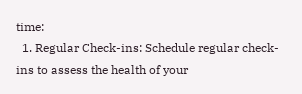time:
  1. Regular Check-ins: Schedule regular check-ins to assess the health of your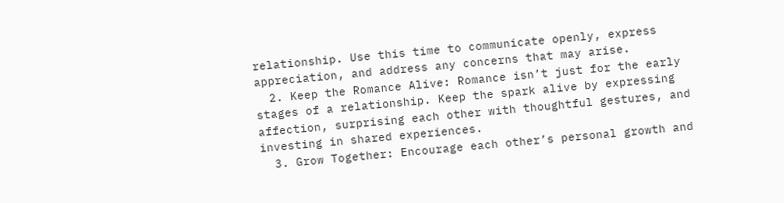relationship. Use this time to communicate openly, express appreciation, and address any concerns that may arise.
  2. Keep the Romance Alive: Romance isn’t just for the early stages of a relationship. Keep the spark alive by expressing affection, surprising each other with thoughtful gestures, and investing in shared experiences.
  3. Grow Together: Encourage each other’s personal growth and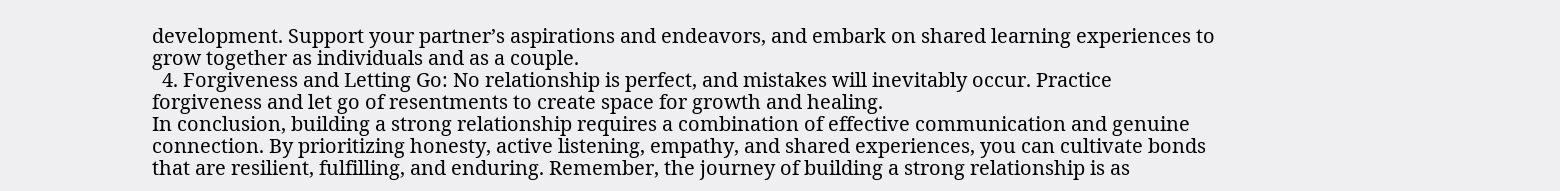development. Support your partner’s aspirations and endeavors, and embark on shared learning experiences to grow together as individuals and as a couple.
  4. Forgiveness and Letting Go: No relationship is perfect, and mistakes will inevitably occur. Practice forgiveness and let go of resentments to create space for growth and healing.
In conclusion, building a strong relationship requires a combination of effective communication and genuine connection. By prioritizing honesty, active listening, empathy, and shared experiences, you can cultivate bonds that are resilient, fulfilling, and enduring. Remember, the journey of building a strong relationship is as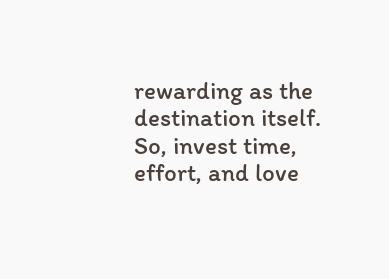rewarding as the destination itself. So, invest time, effort, and love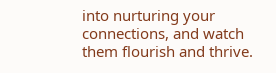into nurturing your connections, and watch them flourish and thrive.